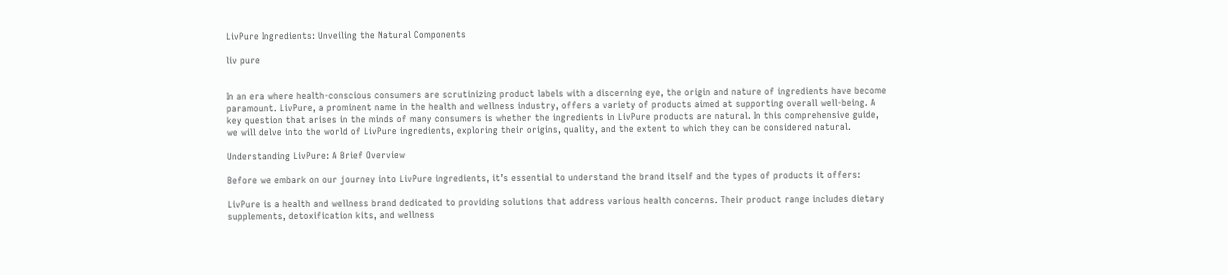LivPure Ingredients: Unveiling the Natural Components

liv pure


In an era where health-conscious consumers are scrutinizing product labels with a discerning eye, the origin and nature of ingredients have become paramount. LivPure, a prominent name in the health and wellness industry, offers a variety of products aimed at supporting overall well-being. A key question that arises in the minds of many consumers is whether the ingredients in LivPure products are natural. In this comprehensive guide, we will delve into the world of LivPure ingredients, exploring their origins, quality, and the extent to which they can be considered natural.

Understanding LivPure: A Brief Overview

Before we embark on our journey into LivPure ingredients, it’s essential to understand the brand itself and the types of products it offers:

LivPure is a health and wellness brand dedicated to providing solutions that address various health concerns. Their product range includes dietary supplements, detoxification kits, and wellness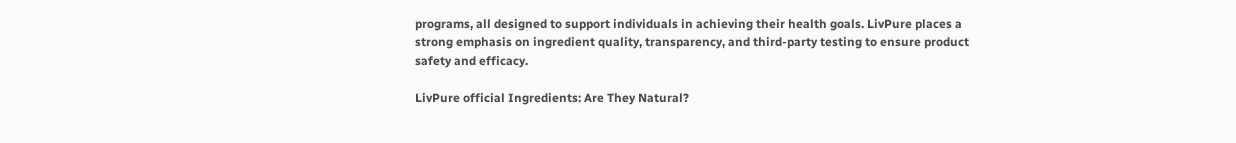programs, all designed to support individuals in achieving their health goals. LivPure places a strong emphasis on ingredient quality, transparency, and third-party testing to ensure product safety and efficacy.

LivPure official Ingredients: Are They Natural?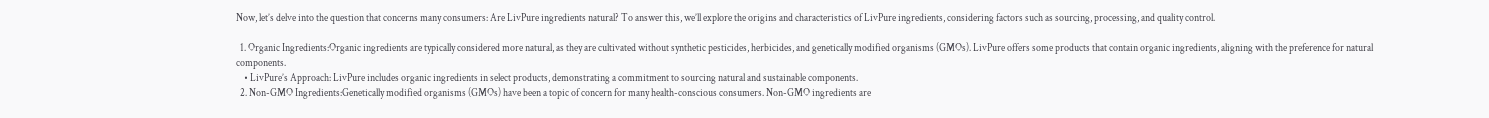Now, let’s delve into the question that concerns many consumers: Are LivPure ingredients natural? To answer this, we’ll explore the origins and characteristics of LivPure ingredients, considering factors such as sourcing, processing, and quality control.

  1. Organic Ingredients:Organic ingredients are typically considered more natural, as they are cultivated without synthetic pesticides, herbicides, and genetically modified organisms (GMOs). LivPure offers some products that contain organic ingredients, aligning with the preference for natural components.
    • LivPure’s Approach: LivPure includes organic ingredients in select products, demonstrating a commitment to sourcing natural and sustainable components.
  2. Non-GMO Ingredients:Genetically modified organisms (GMOs) have been a topic of concern for many health-conscious consumers. Non-GMO ingredients are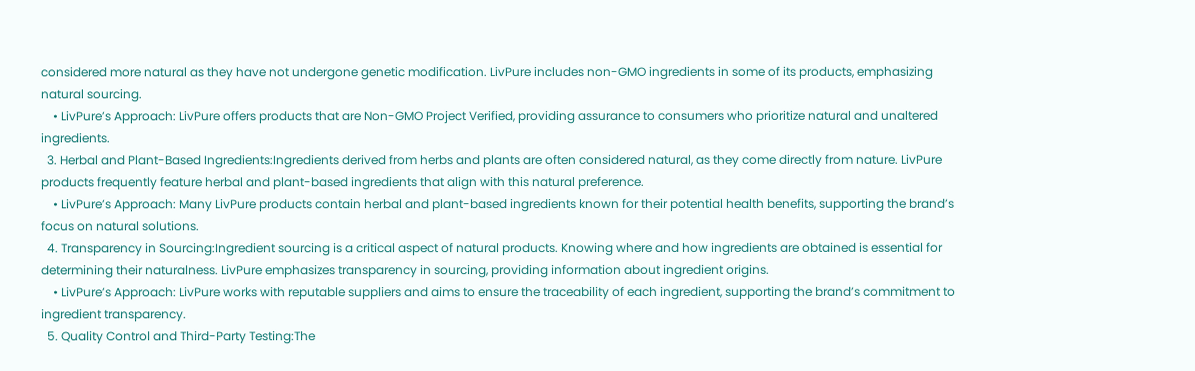considered more natural as they have not undergone genetic modification. LivPure includes non-GMO ingredients in some of its products, emphasizing natural sourcing.
    • LivPure’s Approach: LivPure offers products that are Non-GMO Project Verified, providing assurance to consumers who prioritize natural and unaltered ingredients.
  3. Herbal and Plant-Based Ingredients:Ingredients derived from herbs and plants are often considered natural, as they come directly from nature. LivPure products frequently feature herbal and plant-based ingredients that align with this natural preference.
    • LivPure’s Approach: Many LivPure products contain herbal and plant-based ingredients known for their potential health benefits, supporting the brand’s focus on natural solutions.
  4. Transparency in Sourcing:Ingredient sourcing is a critical aspect of natural products. Knowing where and how ingredients are obtained is essential for determining their naturalness. LivPure emphasizes transparency in sourcing, providing information about ingredient origins.
    • LivPure’s Approach: LivPure works with reputable suppliers and aims to ensure the traceability of each ingredient, supporting the brand’s commitment to ingredient transparency.
  5. Quality Control and Third-Party Testing:The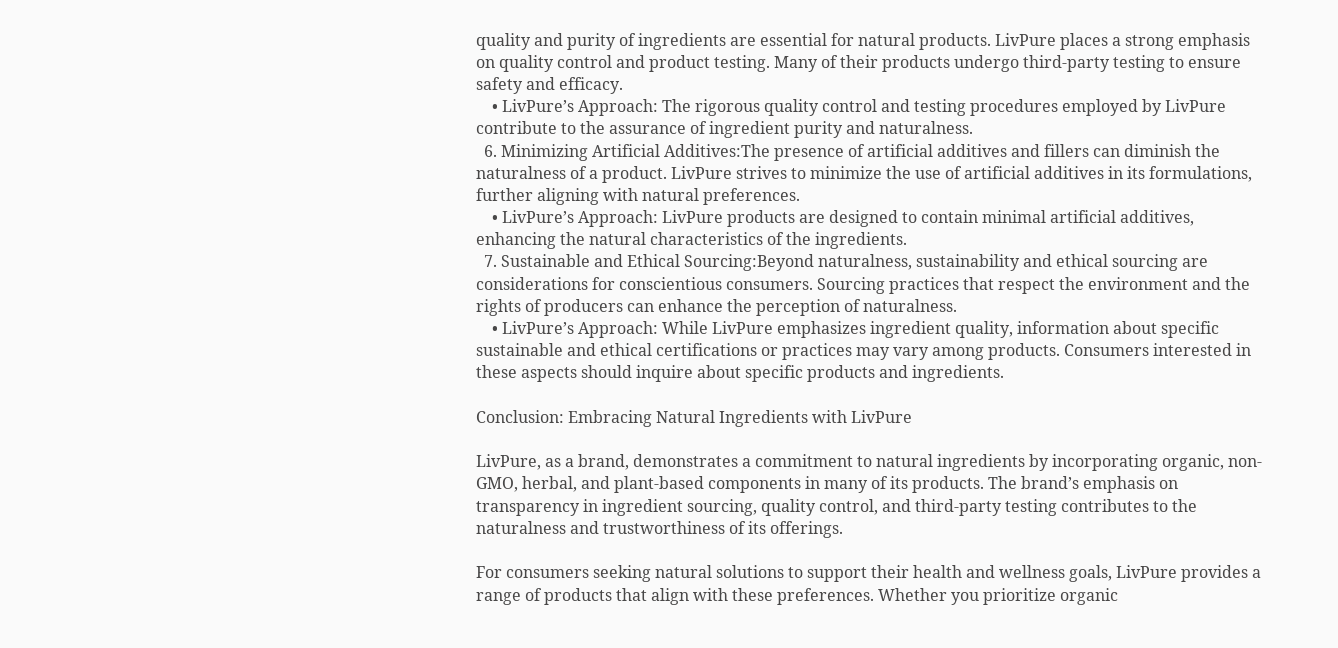quality and purity of ingredients are essential for natural products. LivPure places a strong emphasis on quality control and product testing. Many of their products undergo third-party testing to ensure safety and efficacy.
    • LivPure’s Approach: The rigorous quality control and testing procedures employed by LivPure contribute to the assurance of ingredient purity and naturalness.
  6. Minimizing Artificial Additives:The presence of artificial additives and fillers can diminish the naturalness of a product. LivPure strives to minimize the use of artificial additives in its formulations, further aligning with natural preferences.
    • LivPure’s Approach: LivPure products are designed to contain minimal artificial additives, enhancing the natural characteristics of the ingredients.
  7. Sustainable and Ethical Sourcing:Beyond naturalness, sustainability and ethical sourcing are considerations for conscientious consumers. Sourcing practices that respect the environment and the rights of producers can enhance the perception of naturalness.
    • LivPure’s Approach: While LivPure emphasizes ingredient quality, information about specific sustainable and ethical certifications or practices may vary among products. Consumers interested in these aspects should inquire about specific products and ingredients.

Conclusion: Embracing Natural Ingredients with LivPure

LivPure, as a brand, demonstrates a commitment to natural ingredients by incorporating organic, non-GMO, herbal, and plant-based components in many of its products. The brand’s emphasis on transparency in ingredient sourcing, quality control, and third-party testing contributes to the naturalness and trustworthiness of its offerings.

For consumers seeking natural solutions to support their health and wellness goals, LivPure provides a range of products that align with these preferences. Whether you prioritize organic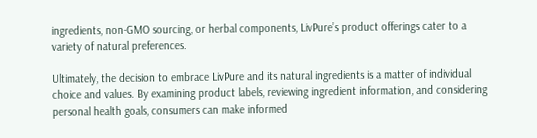ingredients, non-GMO sourcing, or herbal components, LivPure’s product offerings cater to a variety of natural preferences.

Ultimately, the decision to embrace LivPure and its natural ingredients is a matter of individual choice and values. By examining product labels, reviewing ingredient information, and considering personal health goals, consumers can make informed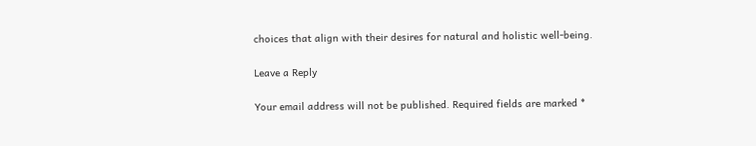choices that align with their desires for natural and holistic well-being.

Leave a Reply

Your email address will not be published. Required fields are marked *